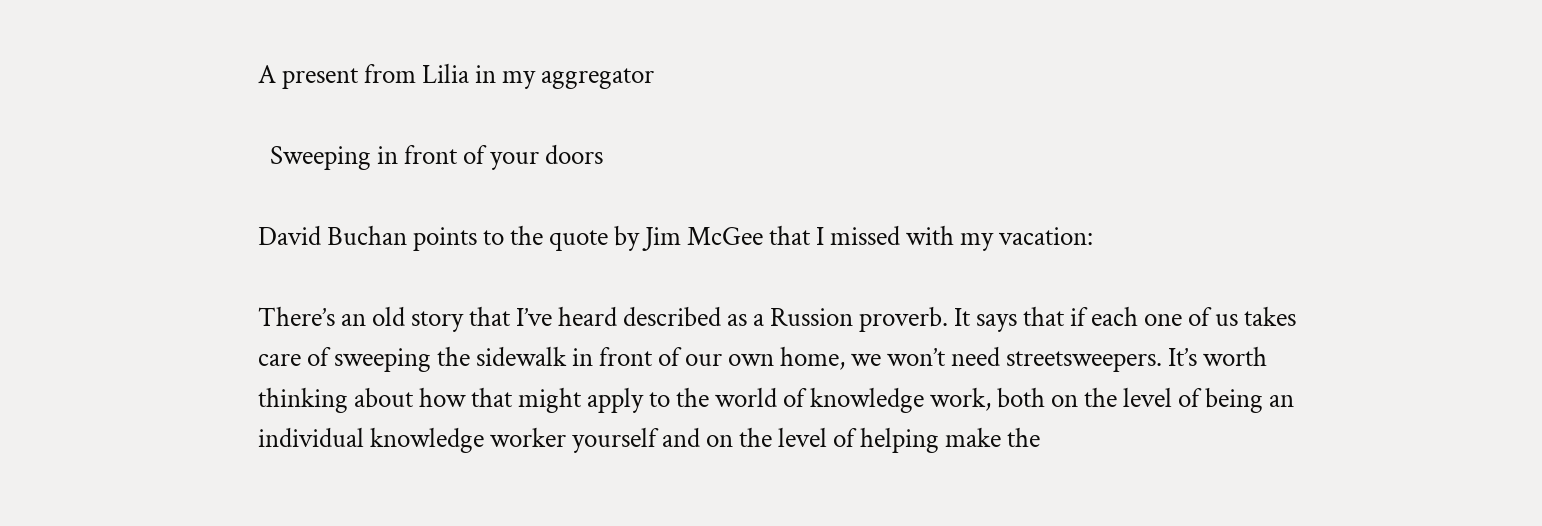A present from Lilia in my aggregator

  Sweeping in front of your doors

David Buchan points to the quote by Jim McGee that I missed with my vacation:

There’s an old story that I’ve heard described as a Russion proverb. It says that if each one of us takes care of sweeping the sidewalk in front of our own home, we won’t need streetsweepers. It’s worth thinking about how that might apply to the world of knowledge work, both on the level of being an individual knowledge worker yourself and on the level of helping make the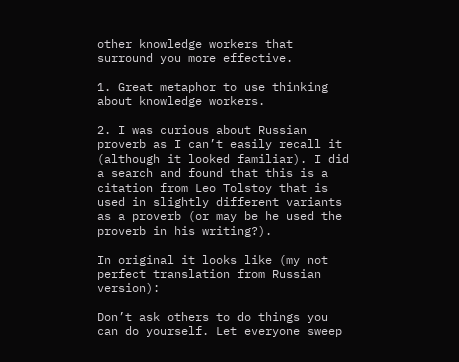other knowledge workers that surround you more effective.

1. Great metaphor to use thinking about knowledge workers.

2. I was curious about Russian proverb as I can’t easily recall it (although it looked familiar). I did a search and found that this is a citation from Leo Tolstoy that is used in slightly different variants as a proverb (or may be he used the proverb in his writing?).

In original it looks like (my not perfect translation from Russian version):

Don’t ask others to do things you can do yourself. Let everyone sweep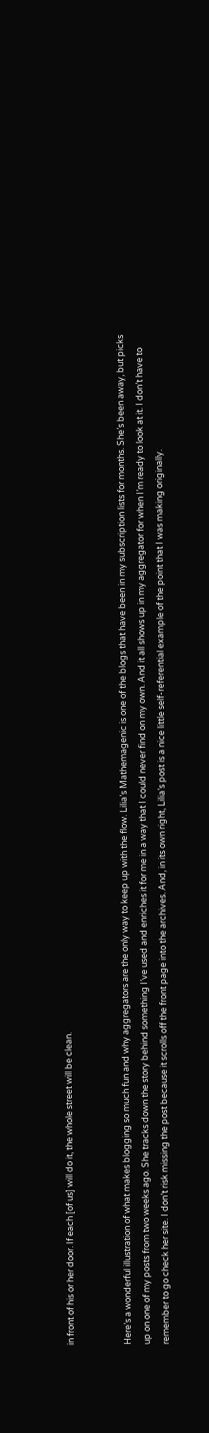in front of his or her door. If each [of us] will do it, the whole street will be clean.


Here’s a wonderful illustration of what makes blogging so much fun and why aggregators are the only way to keep up with the flow. Lilia’s Mathemagenic is one of the blogs that have been in my subscription lists for months. She’s been away, but picks up on one of my posts from two weeks ago. She tracks down the story behind something I’ve used and enriches it for me in a way that I could never find on my own. And it all shows up in my aggregator for when I’m ready to look at it. I don’t have to remember to go check her site. I don’t risk missing the post because it scrolls off the front page into the archives. And, in its own right, Lilia’s post is a nice little self-referential example of the point that I was making originally.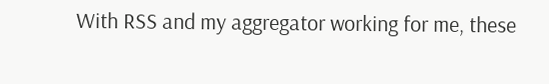With RSS and my aggregator working for me, these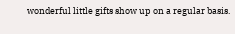wonderful little gifts show up on a regular basis.